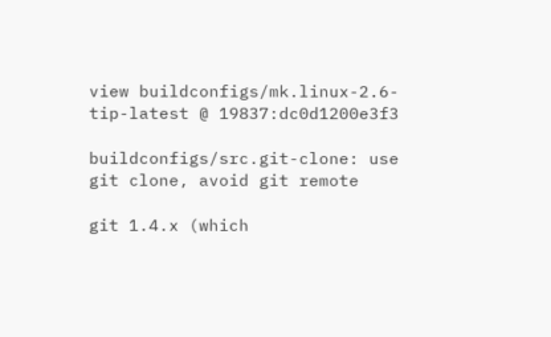view buildconfigs/mk.linux-2.6-tip-latest @ 19837:dc0d1200e3f3

buildconfigs/src.git-clone: use git clone, avoid git remote

git 1.4.x (which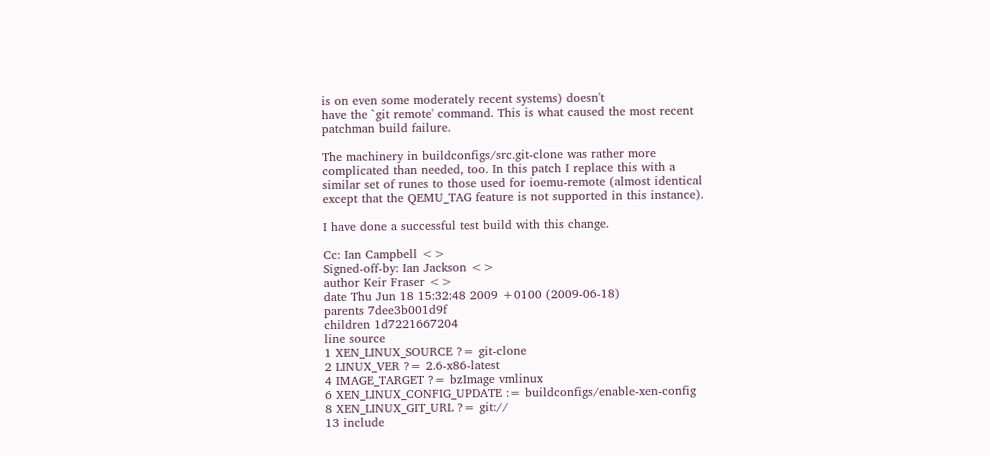is on even some moderately recent systems) doesn't
have the `git remote' command. This is what caused the most recent
patchman build failure.

The machinery in buildconfigs/src.git-clone was rather more
complicated than needed, too. In this patch I replace this with a
similar set of runes to those used for ioemu-remote (almost identical
except that the QEMU_TAG feature is not supported in this instance).

I have done a successful test build with this change.

Cc: Ian Campbell <>
Signed-off-by: Ian Jackson <>
author Keir Fraser <>
date Thu Jun 18 15:32:48 2009 +0100 (2009-06-18)
parents 7dee3b001d9f
children 1d7221667204
line source
1 XEN_LINUX_SOURCE ?= git-clone
2 LINUX_VER ?= 2.6-x86-latest
4 IMAGE_TARGET ?= bzImage vmlinux
6 XEN_LINUX_CONFIG_UPDATE := buildconfigs/enable-xen-config
8 XEN_LINUX_GIT_URL ?= git://
13 include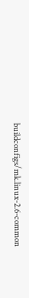buildconfigs/mk.linux-2.6-common